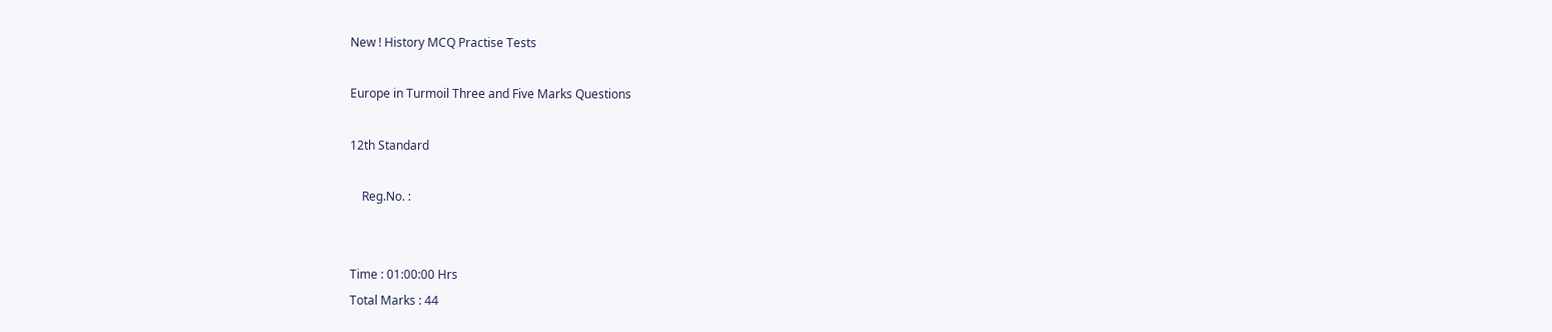New ! History MCQ Practise Tests

Europe in Turmoil Three and Five Marks Questions

12th Standard

    Reg.No. :


Time : 01:00:00 Hrs
Total Marks : 44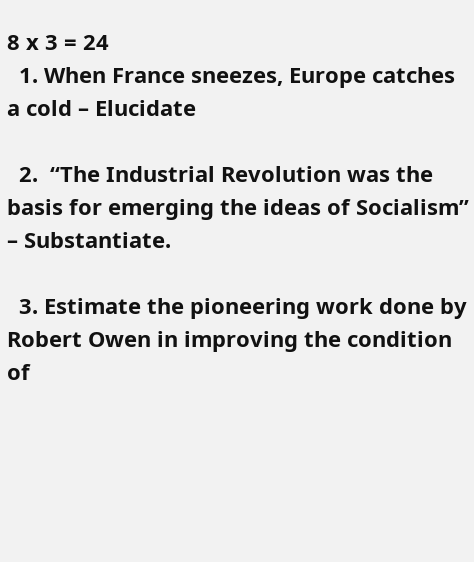8 x 3 = 24
  1. When France sneezes, Europe catches a cold – Elucidate

  2.  “The Industrial Revolution was the basis for emerging the ideas of Socialism” – Substantiate.

  3. Estimate the pioneering work done by Robert Owen in improving the condition of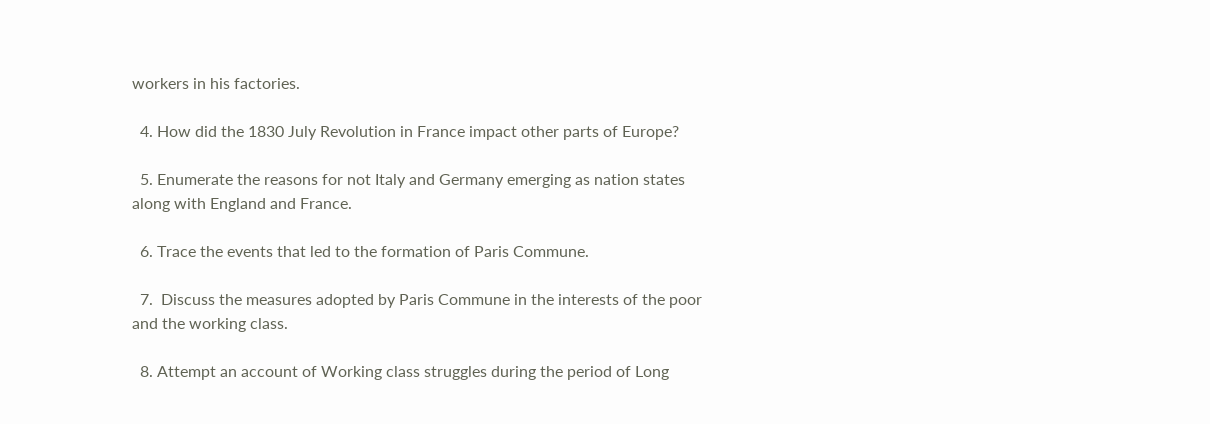workers in his factories.

  4. How did the 1830 July Revolution in France impact other parts of Europe?

  5. Enumerate the reasons for not Italy and Germany emerging as nation states along with England and France.

  6. Trace the events that led to the formation of Paris Commune.

  7.  Discuss the measures adopted by Paris Commune in the interests of the poor and the working class.

  8. Attempt an account of Working class struggles during the period of Long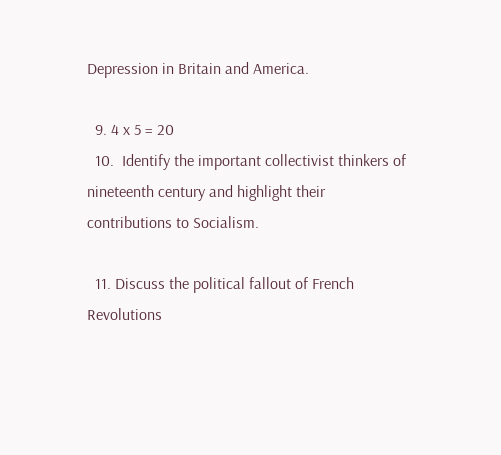Depression in Britain and America.

  9. 4 x 5 = 20
  10.  Identify the important collectivist thinkers of nineteenth century and highlight their contributions to Socialism.

  11. Discuss the political fallout of French Revolutions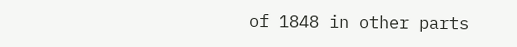of 1848 in other parts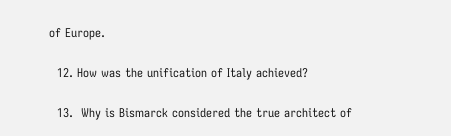of Europe.

  12. How was the unification of Italy achieved?

  13.  Why is Bismarck considered the true architect of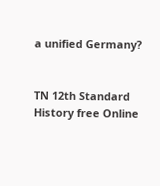a unified Germany?


TN 12th Standard History free Online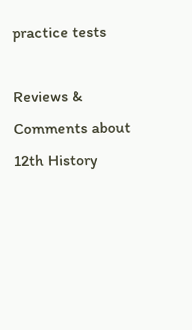practice tests

Reviews & Comments about 12th History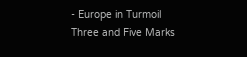- Europe in Turmoil Three and Five Marks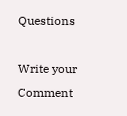Questions

Write your Comment